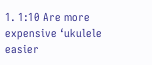1. 1:10 Are more expensive ‘ukulele easier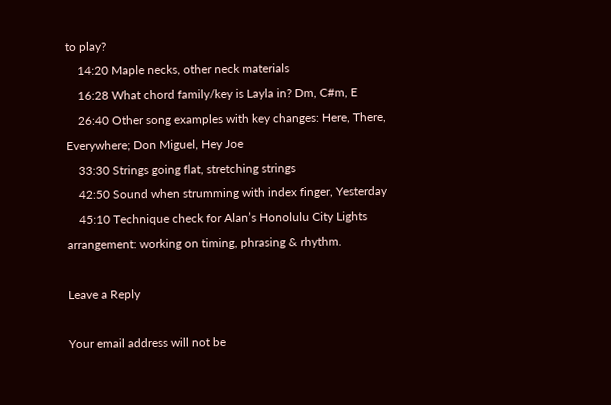to play?
    14:20 Maple necks, other neck materials
    16:28 What chord family/key is Layla in? Dm, C#m, E
    26:40 Other song examples with key changes: Here, There, Everywhere; Don Miguel, Hey Joe
    33:30 Strings going flat, stretching strings
    42:50 Sound when strumming with index finger, Yesterday
    45:10 Technique check for Alan’s Honolulu City Lights arrangement: working on timing, phrasing & rhythm.

Leave a Reply

Your email address will not be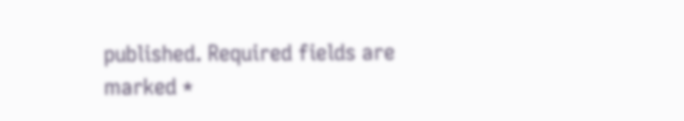published. Required fields are marked *